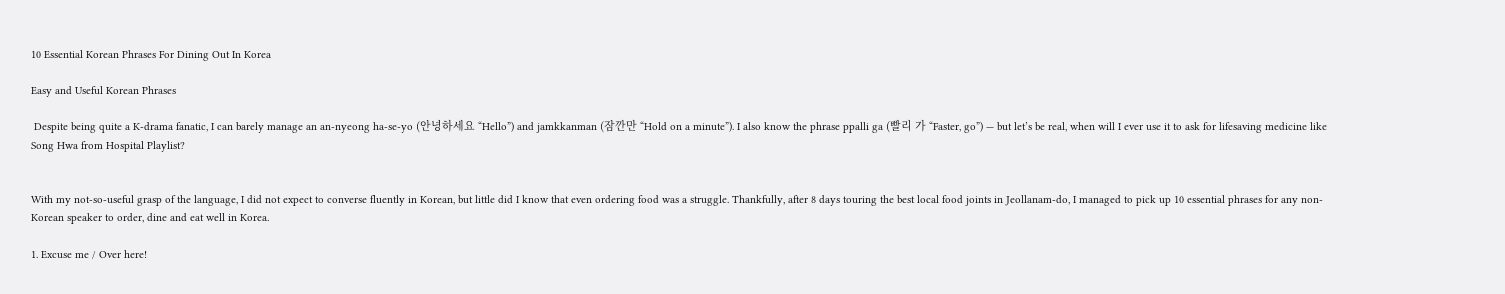10 Essential Korean Phrases For Dining Out In Korea

Easy and Useful Korean Phrases

 Despite being quite a K-drama fanatic, I can barely manage an an-nyeong ha-se-yo (안녕하세요 “Hello”) and jamkkanman (잠깐만 “Hold on a minute”). I also know the phrase ppalli ga (빨리 가 “Faster, go”) — but let’s be real, when will I ever use it to ask for lifesaving medicine like Song Hwa from Hospital Playlist?


With my not-so-useful grasp of the language, I did not expect to converse fluently in Korean, but little did I know that even ordering food was a struggle. Thankfully, after 8 days touring the best local food joints in Jeollanam-do, I managed to pick up 10 essential phrases for any non-Korean speaker to order, dine and eat well in Korea.

1. Excuse me / Over here!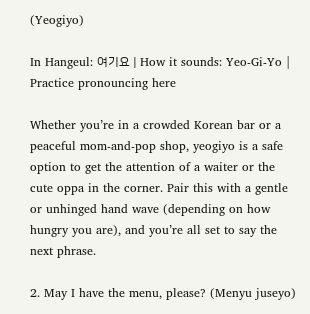(Yeogiyo)

In Hangeul: 여기요 | How it sounds: Yeo-Gi-Yo | Practice pronouncing here

Whether you’re in a crowded Korean bar or a peaceful mom-and-pop shop, yeogiyo is a safe option to get the attention of a waiter or the cute oppa in the corner. Pair this with a gentle or unhinged hand wave (depending on how hungry you are), and you’re all set to say the next phrase.

2. May I have the menu, please? (Menyu juseyo)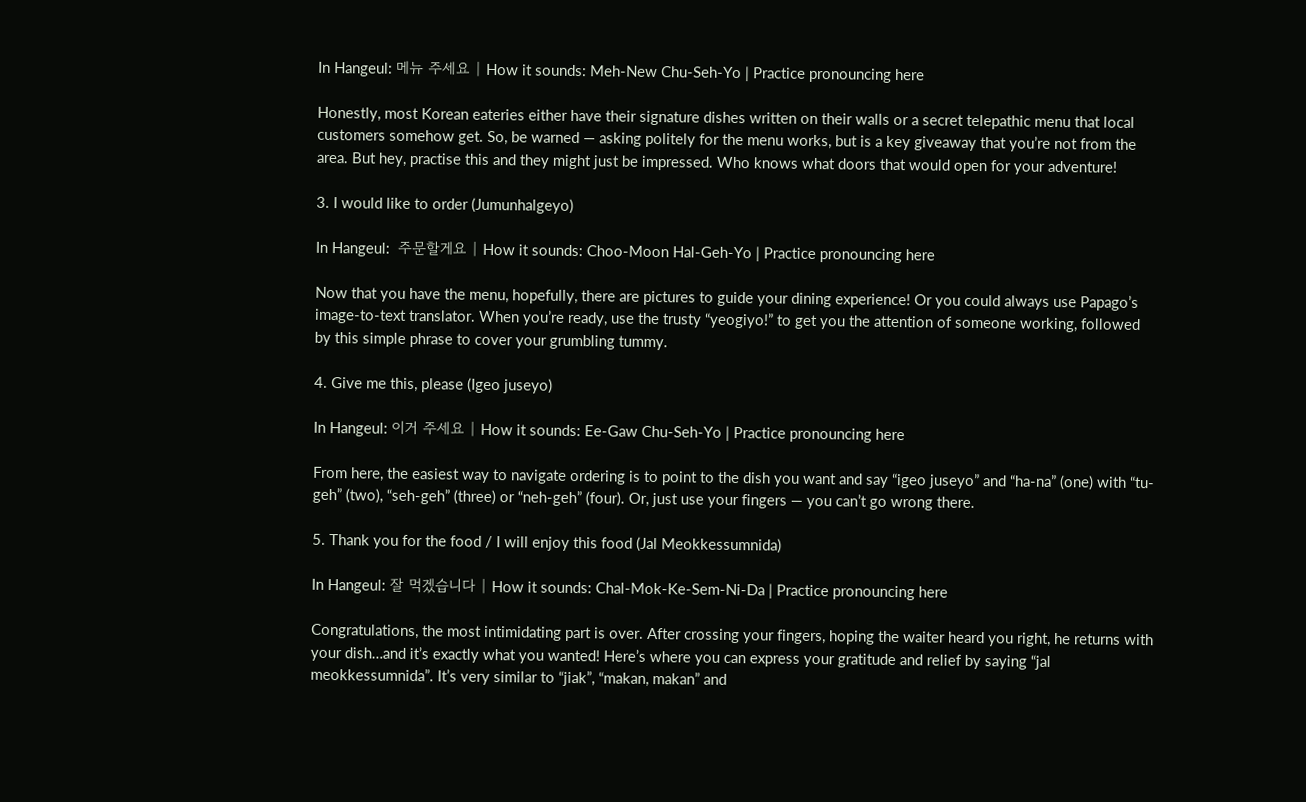In Hangeul: 메뉴 주세요 | How it sounds: Meh-New Chu-Seh-Yo | Practice pronouncing here

Honestly, most Korean eateries either have their signature dishes written on their walls or a secret telepathic menu that local customers somehow get. So, be warned — asking politely for the menu works, but is a key giveaway that you’re not from the area. But hey, practise this and they might just be impressed. Who knows what doors that would open for your adventure!

3. I would like to order (Jumunhalgeyo)

In Hangeul:  주문할게요 | How it sounds: Choo-Moon Hal-Geh-Yo | Practice pronouncing here

Now that you have the menu, hopefully, there are pictures to guide your dining experience! Or you could always use Papago’s image-to-text translator. When you’re ready, use the trusty “yeogiyo!” to get you the attention of someone working, followed by this simple phrase to cover your grumbling tummy.

4. Give me this, please (Igeo juseyo)

In Hangeul: 이거 주세요 | How it sounds: Ee-Gaw Chu-Seh-Yo | Practice pronouncing here

From here, the easiest way to navigate ordering is to point to the dish you want and say “igeo juseyo” and “ha-na” (one) with “tu-geh” (two), “seh-geh” (three) or “neh-geh” (four). Or, just use your fingers — you can’t go wrong there.

5. Thank you for the food / I will enjoy this food (Jal Meokkessumnida)

In Hangeul: 잘 먹겠습니다 | How it sounds: Chal-Mok-Ke-Sem-Ni-Da | Practice pronouncing here

Congratulations, the most intimidating part is over. After crossing your fingers, hoping the waiter heard you right, he returns with your dish…and it’s exactly what you wanted! Here’s where you can express your gratitude and relief by saying “jal meokkessumnida”. It’s very similar to “jiak”, “makan, makan” and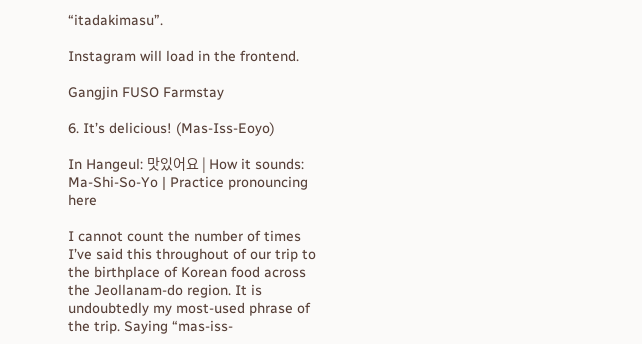“itadakimasu”.

Instagram will load in the frontend.

Gangjin FUSO Farmstay

6. It’s delicious! (Mas-Iss-Eoyo)

In Hangeul: 맛있어요 | How it sounds: Ma-Shi-So-Yo | Practice pronouncing here

I cannot count the number of times I’ve said this throughout of our trip to the birthplace of Korean food across the Jeollanam-do region. It is undoubtedly my most-used phrase of the trip. Saying “mas-iss-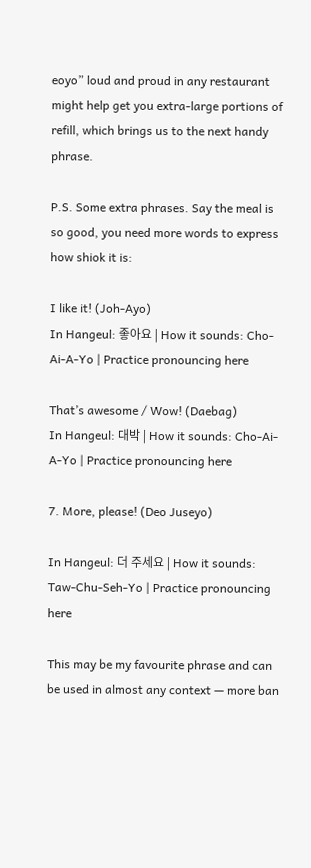eoyo” loud and proud in any restaurant might help get you extra-large portions of refill, which brings us to the next handy phrase.

P.S. Some extra phrases. Say the meal is so good, you need more words to express how shiok it is:

I like it! (Joh-Ayo)
In Hangeul: 좋아요 | How it sounds: Cho-Ai-A-Yo | Practice pronouncing here

That’s awesome / Wow! (Daebag)
In Hangeul: 대박 | How it sounds: Cho-Ai-A-Yo | Practice pronouncing here

7. More, please! (Deo Juseyo)

In Hangeul: 더 주세요 | How it sounds: Taw-Chu-Seh-Yo | Practice pronouncing here

This may be my favourite phrase and can be used in almost any context — more ban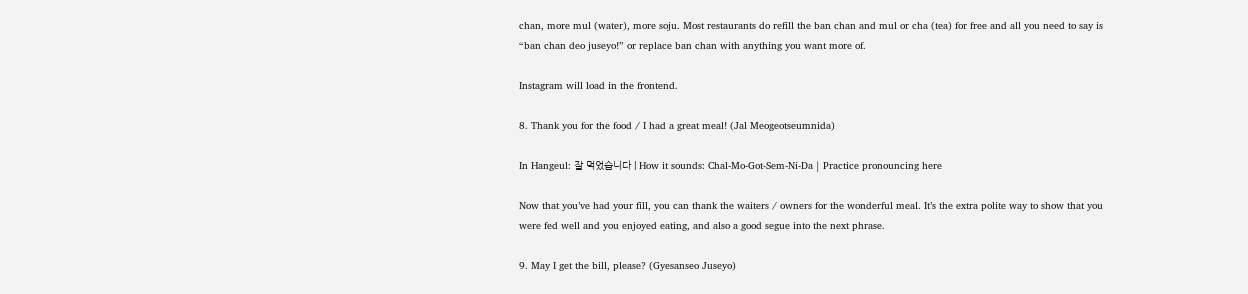chan, more mul (water), more soju. Most restaurants do refill the ban chan and mul or cha (tea) for free and all you need to say is “ban chan deo juseyo!” or replace ban chan with anything you want more of.

Instagram will load in the frontend.

8. Thank you for the food / I had a great meal! (Jal Meogeotseumnida)

In Hangeul: 잘 먹었습니다 | How it sounds: Chal-Mo-Got-Sem-Ni-Da | Practice pronouncing here

Now that you’ve had your fill, you can thank the waiters / owners for the wonderful meal. It’s the extra polite way to show that you were fed well and you enjoyed eating, and also a good segue into the next phrase.

9. May I get the bill, please? (Gyesanseo Juseyo)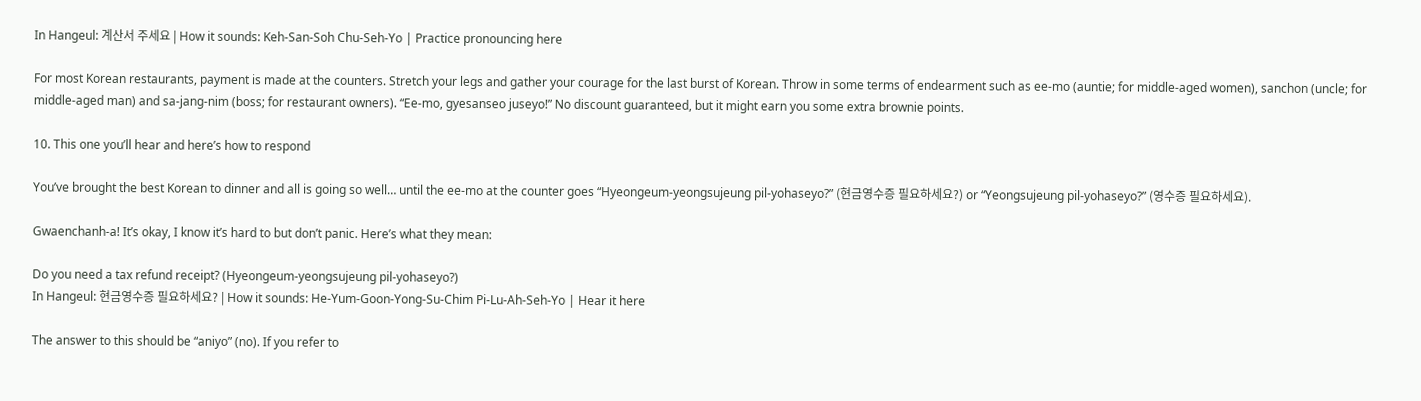In Hangeul: 계산서 주세요 | How it sounds: Keh-San-Soh Chu-Seh-Yo | Practice pronouncing here

For most Korean restaurants, payment is made at the counters. Stretch your legs and gather your courage for the last burst of Korean. Throw in some terms of endearment such as ee-mo (auntie; for middle-aged women), sanchon (uncle; for middle-aged man) and sa-jang-nim (boss; for restaurant owners). “Ee-mo, gyesanseo juseyo!” No discount guaranteed, but it might earn you some extra brownie points.

10. This one you’ll hear and here’s how to respond

You’ve brought the best Korean to dinner and all is going so well… until the ee-mo at the counter goes “Hyeongeum-yeongsujeung pil-yohaseyo?” (현금영수증 필요하세요?) or “Yeongsujeung pil-yohaseyo?” (영수증 필요하세요).

Gwaenchanh-a! It’s okay, I know it’s hard to but don’t panic. Here’s what they mean:

Do you need a tax refund receipt? (Hyeongeum-yeongsujeung pil-yohaseyo?)
In Hangeul: 현금영수증 필요하세요? | How it sounds: He-Yum-Goon-Yong-Su-Chim Pi-Lu-Ah-Seh-Yo | Hear it here

The answer to this should be “aniyo” (no). If you refer to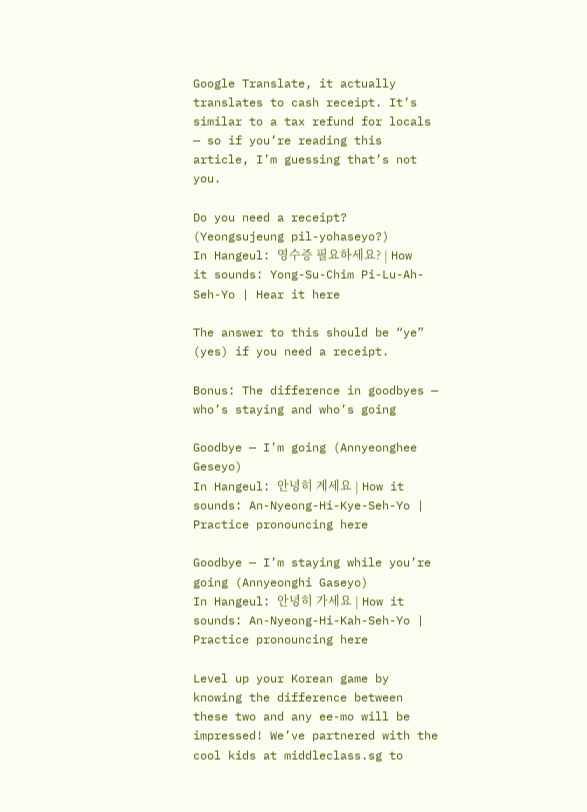Google Translate, it actually translates to cash receipt. It’s similar to a tax refund for locals — so if you’re reading this article, I’m guessing that’s not you.

Do you need a receipt? (Yeongsujeung pil-yohaseyo?)
In Hangeul: 영수증 필요하세요? | How it sounds: Yong-Su-Chim Pi-Lu-Ah-Seh-Yo | Hear it here

The answer to this should be “ye” (yes) if you need a receipt.

Bonus: The difference in goodbyes — who’s staying and who’s going

Goodbye — I’m going (Annyeonghee Geseyo)
In Hangeul: 안녕히 계세요 | How it sounds: An-Nyeong-Hi-Kye-Seh-Yo | Practice pronouncing here

Goodbye — I’m staying while you’re going (Annyeonghi Gaseyo)
In Hangeul: 안녕히 가세요 | How it sounds: An-Nyeong-Hi-Kah-Seh-Yo | Practice pronouncing here

Level up your Korean game by knowing the difference between these two and any ee-mo will be impressed! We’ve partnered with the cool kids at middleclass.sg to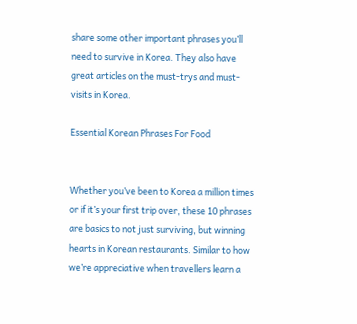share some other important phrases you’ll need to survive in Korea. They also have great articles on the must-trys and must-visits in Korea.

Essential Korean Phrases For Food


Whether you’ve been to Korea a million times or if it’s your first trip over, these 10 phrases are basics to not just surviving, but winning hearts in Korean restaurants. Similar to how we’re appreciative when travellers learn a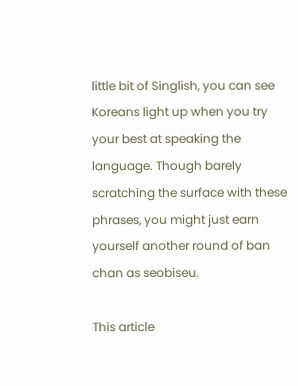little bit of Singlish, you can see Koreans light up when you try your best at speaking the language. Though barely scratching the surface with these phrases, you might just earn yourself another round of ban chan as seobiseu.

This article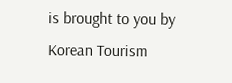is brought to you by Korean Tourism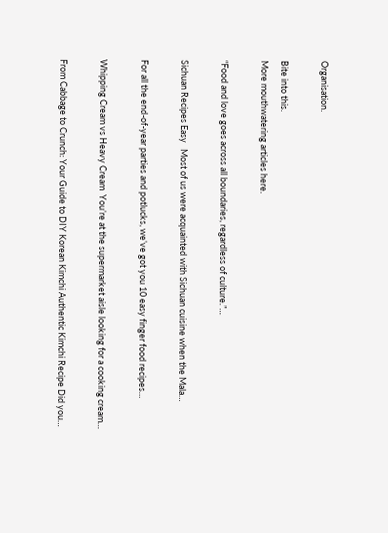Organisation.

Bite into this.
More mouthwatering articles here.

“Food and love goes across all boundaries, regardless of culture.”…

Sichuan Recipes Easy   Most of us were acquainted with Sichuan cuisine when the Mala…

For all the end-of-year parties and potlucks, we’ve got you 10 easy finger food recipes…

Whipping Cream vs Heavy Cream  You’re at the supermarket aisle looking for a cooking cream…

From Cabbage to Crunch: Your Guide to DIY Korean Kimchi Authentic Kimchi Recipe Did you…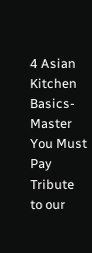4 Asian Kitchen Basics- Master You Must Pay Tribute to our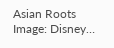Asian Roots Image: Disney…